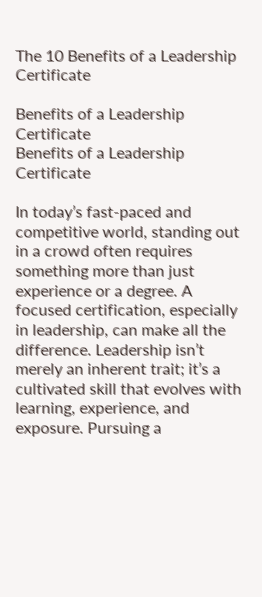The 10 Benefits of a Leadership Certificate

Benefits of a Leadership Certificate
Benefits of a Leadership Certificate

In today’s fast-paced and competitive world, standing out in a crowd often requires something more than just experience or a degree. A focused certification, especially in leadership, can make all the difference. Leadership isn’t merely an inherent trait; it’s a cultivated skill that evolves with learning, experience, and exposure. Pursuing a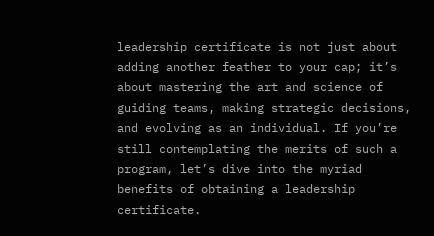leadership certificate is not just about adding another feather to your cap; it’s about mastering the art and science of guiding teams, making strategic decisions, and evolving as an individual. If you’re still contemplating the merits of such a program, let’s dive into the myriad benefits of obtaining a leadership certificate.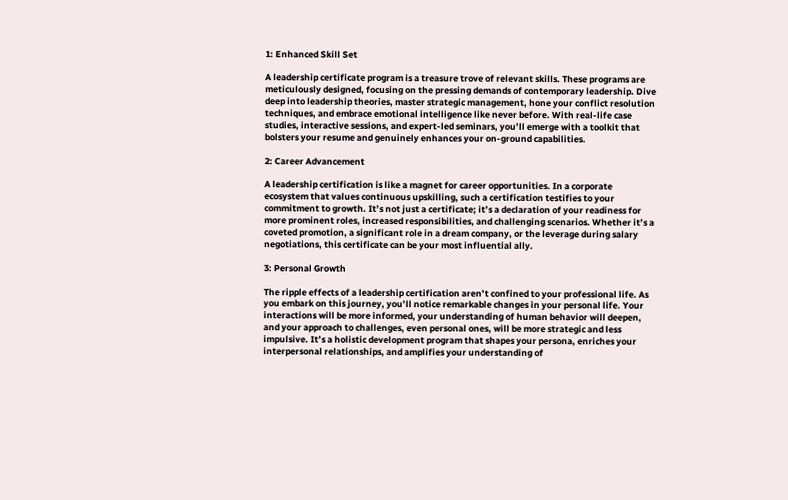1: Enhanced Skill Set

A leadership certificate program is a treasure trove of relevant skills. These programs are meticulously designed, focusing on the pressing demands of contemporary leadership. Dive deep into leadership theories, master strategic management, hone your conflict resolution techniques, and embrace emotional intelligence like never before. With real-life case studies, interactive sessions, and expert-led seminars, you’ll emerge with a toolkit that bolsters your resume and genuinely enhances your on-ground capabilities.

2: Career Advancement

A leadership certification is like a magnet for career opportunities. In a corporate ecosystem that values continuous upskilling, such a certification testifies to your commitment to growth. It’s not just a certificate; it’s a declaration of your readiness for more prominent roles, increased responsibilities, and challenging scenarios. Whether it’s a coveted promotion, a significant role in a dream company, or the leverage during salary negotiations, this certificate can be your most influential ally.

3: Personal Growth

The ripple effects of a leadership certification aren’t confined to your professional life. As you embark on this journey, you’ll notice remarkable changes in your personal life. Your interactions will be more informed, your understanding of human behavior will deepen, and your approach to challenges, even personal ones, will be more strategic and less impulsive. It’s a holistic development program that shapes your persona, enriches your interpersonal relationships, and amplifies your understanding of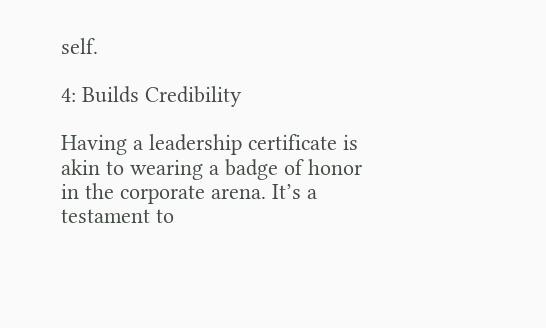self.

4: Builds Credibility

Having a leadership certificate is akin to wearing a badge of honor in the corporate arena. It’s a testament to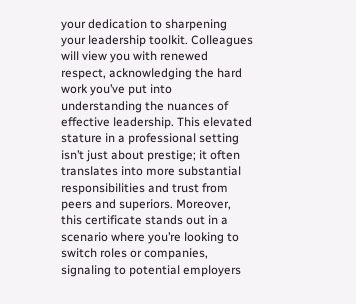your dedication to sharpening your leadership toolkit. Colleagues will view you with renewed respect, acknowledging the hard work you’ve put into understanding the nuances of effective leadership. This elevated stature in a professional setting isn’t just about prestige; it often translates into more substantial responsibilities and trust from peers and superiors. Moreover, this certificate stands out in a scenario where you’re looking to switch roles or companies, signaling to potential employers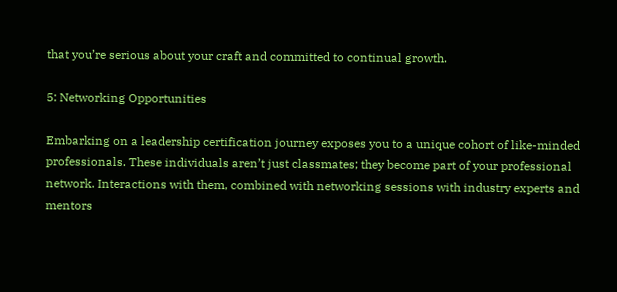that you’re serious about your craft and committed to continual growth.

5: Networking Opportunities

Embarking on a leadership certification journey exposes you to a unique cohort of like-minded professionals. These individuals aren’t just classmates; they become part of your professional network. Interactions with them, combined with networking sessions with industry experts and mentors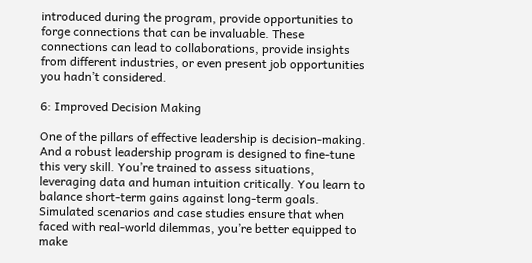introduced during the program, provide opportunities to forge connections that can be invaluable. These connections can lead to collaborations, provide insights from different industries, or even present job opportunities you hadn’t considered.

6: Improved Decision Making

One of the pillars of effective leadership is decision-making. And a robust leadership program is designed to fine-tune this very skill. You’re trained to assess situations, leveraging data and human intuition critically. You learn to balance short-term gains against long-term goals. Simulated scenarios and case studies ensure that when faced with real-world dilemmas, you’re better equipped to make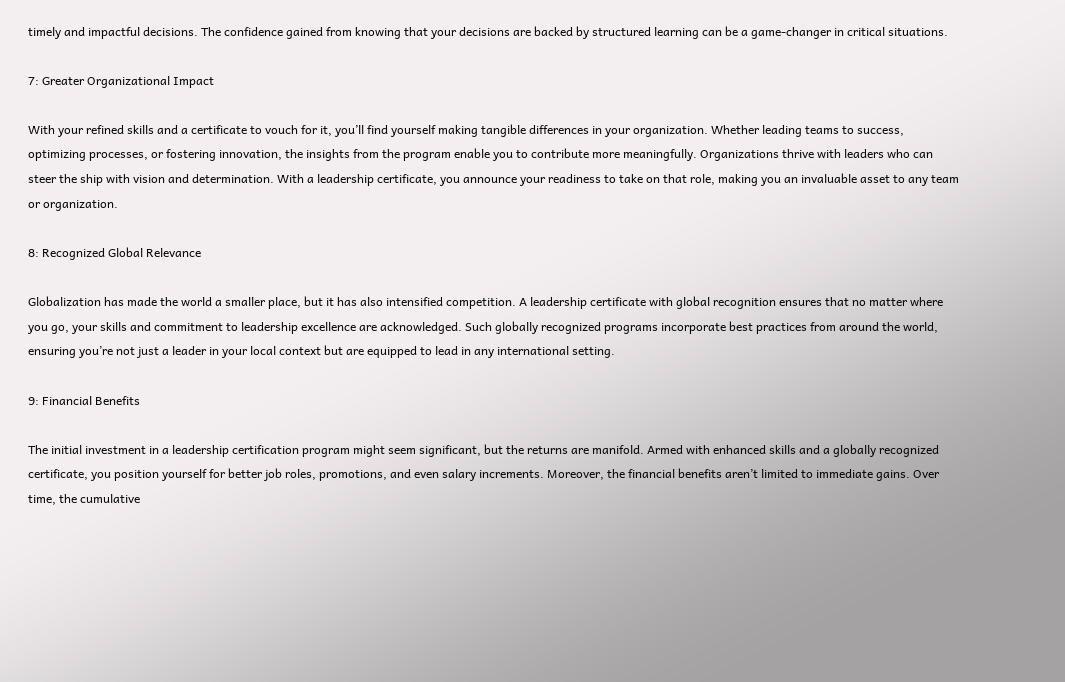timely and impactful decisions. The confidence gained from knowing that your decisions are backed by structured learning can be a game-changer in critical situations.

7: Greater Organizational Impact

With your refined skills and a certificate to vouch for it, you’ll find yourself making tangible differences in your organization. Whether leading teams to success, optimizing processes, or fostering innovation, the insights from the program enable you to contribute more meaningfully. Organizations thrive with leaders who can steer the ship with vision and determination. With a leadership certificate, you announce your readiness to take on that role, making you an invaluable asset to any team or organization.

8: Recognized Global Relevance

Globalization has made the world a smaller place, but it has also intensified competition. A leadership certificate with global recognition ensures that no matter where you go, your skills and commitment to leadership excellence are acknowledged. Such globally recognized programs incorporate best practices from around the world, ensuring you’re not just a leader in your local context but are equipped to lead in any international setting.

9: Financial Benefits

The initial investment in a leadership certification program might seem significant, but the returns are manifold. Armed with enhanced skills and a globally recognized certificate, you position yourself for better job roles, promotions, and even salary increments. Moreover, the financial benefits aren’t limited to immediate gains. Over time, the cumulative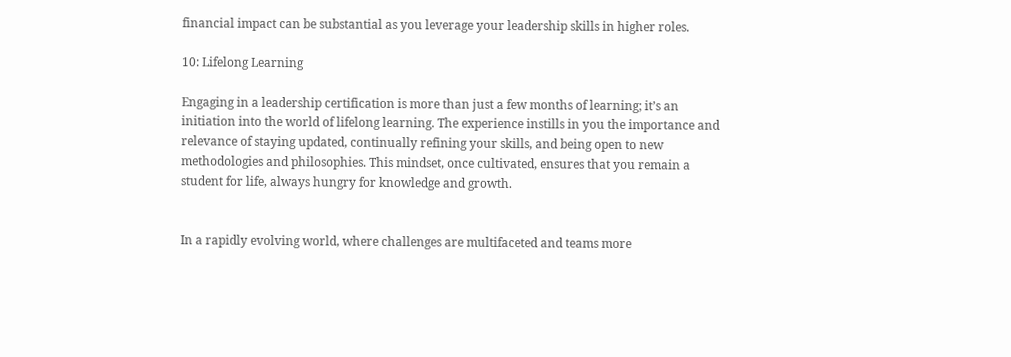financial impact can be substantial as you leverage your leadership skills in higher roles.

10: Lifelong Learning

Engaging in a leadership certification is more than just a few months of learning; it’s an initiation into the world of lifelong learning. The experience instills in you the importance and relevance of staying updated, continually refining your skills, and being open to new methodologies and philosophies. This mindset, once cultivated, ensures that you remain a student for life, always hungry for knowledge and growth.


In a rapidly evolving world, where challenges are multifaceted and teams more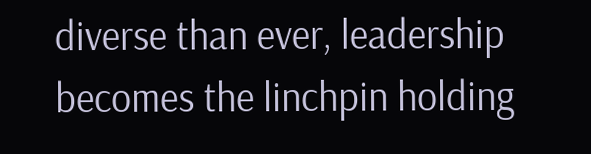diverse than ever, leadership becomes the linchpin holding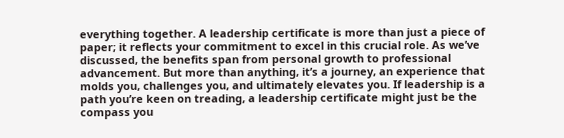everything together. A leadership certificate is more than just a piece of paper; it reflects your commitment to excel in this crucial role. As we’ve discussed, the benefits span from personal growth to professional advancement. But more than anything, it’s a journey, an experience that molds you, challenges you, and ultimately elevates you. If leadership is a path you’re keen on treading, a leadership certificate might just be the compass you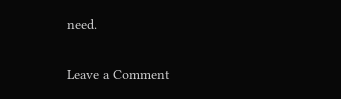need.

Leave a Comment